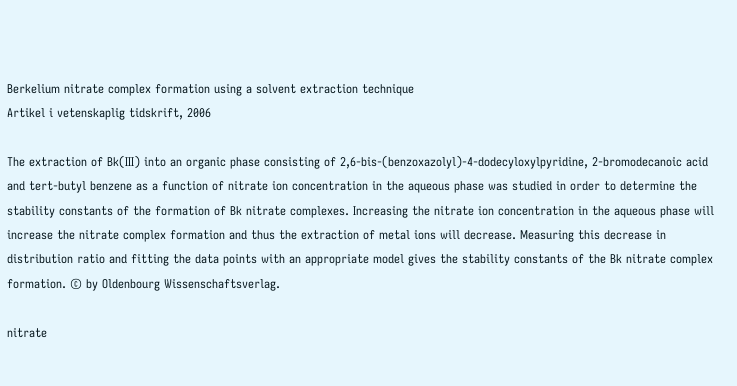Berkelium nitrate complex formation using a solvent extraction technique
Artikel i vetenskaplig tidskrift, 2006

The extraction of Bk(III) into an organic phase consisting of 2,6-bis-(benzoxazolyl)-4-dodecyloxylpyridine, 2-bromodecanoic acid and tert-butyl benzene as a function of nitrate ion concentration in the aqueous phase was studied in order to determine the stability constants of the formation of Bk nitrate complexes. Increasing the nitrate ion concentration in the aqueous phase will increase the nitrate complex formation and thus the extraction of metal ions will decrease. Measuring this decrease in distribution ratio and fitting the data points with an appropriate model gives the stability constants of the Bk nitrate complex formation. © by Oldenbourg Wissenschaftsverlag.

nitrate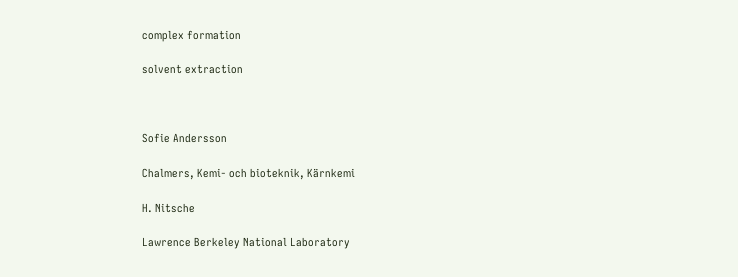complex formation

solvent extraction



Sofie Andersson

Chalmers, Kemi- och bioteknik, Kärnkemi

H. Nitsche

Lawrence Berkeley National Laboratory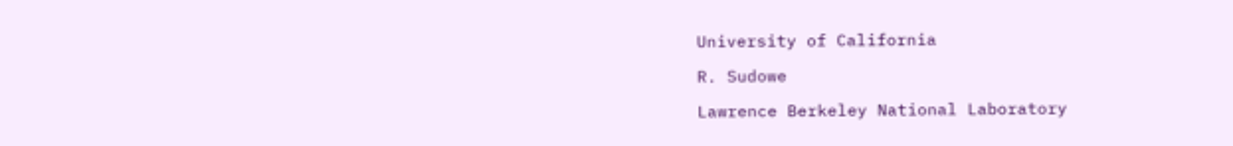University of California

R. Sudowe

Lawrence Berkeley National Laboratory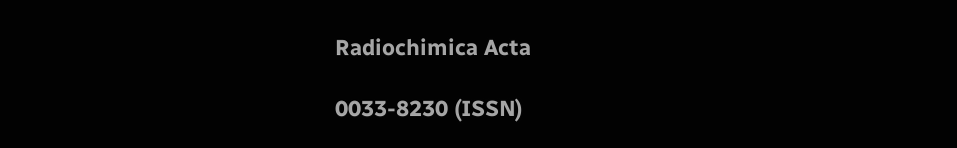Radiochimica Acta

0033-8230 (ISSN)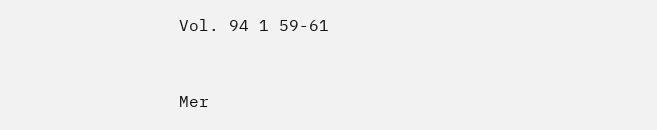Vol. 94 1 59-61



Mer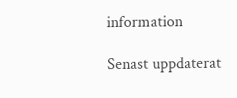information

Senast uppdaterat